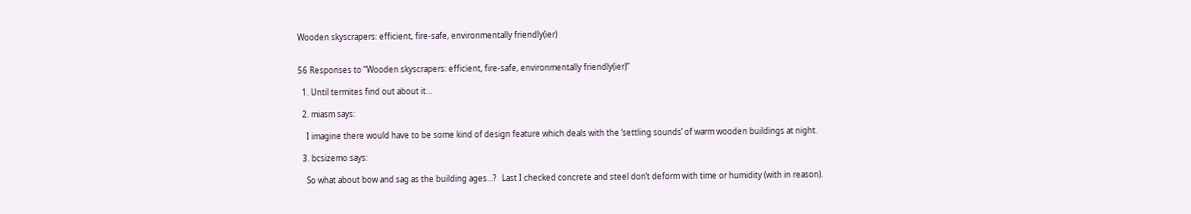Wooden skyscrapers: efficient, fire-safe, environmentally friendly(ier)


56 Responses to “Wooden skyscrapers: efficient, fire-safe, environmentally friendly(ier)”

  1. Until termites find out about it…

  2. miasm says:

    I imagine there would have to be some kind of design feature which deals with the ‘settling sounds’ of warm wooden buildings at night.

  3. bcsizemo says:

    So what about bow and sag as the building ages…?   Last I checked concrete and steel don’t deform with time or humidity (with in reason).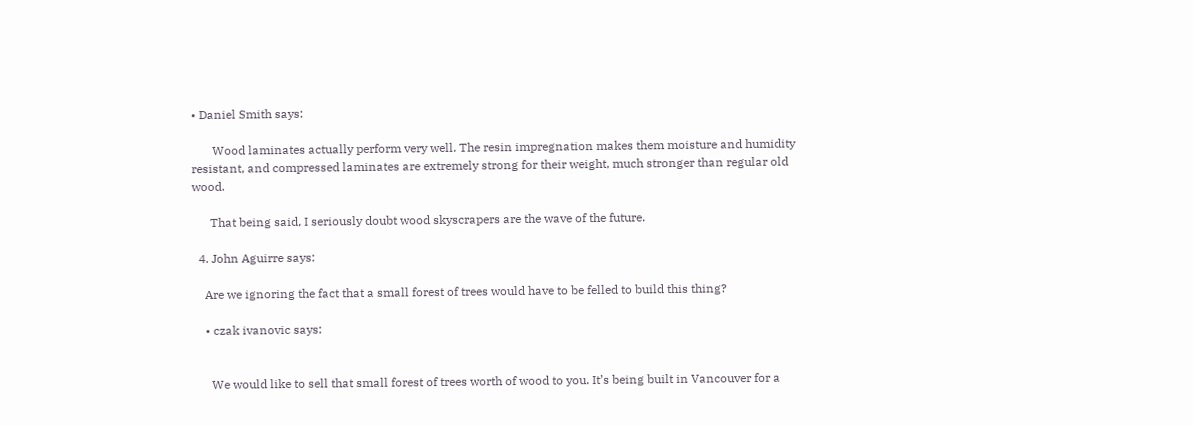• Daniel Smith says:

       Wood laminates actually perform very well. The resin impregnation makes them moisture and humidity resistant, and compressed laminates are extremely strong for their weight, much stronger than regular old wood.

      That being said, I seriously doubt wood skyscrapers are the wave of the future.

  4. John Aguirre says:

    Are we ignoring the fact that a small forest of trees would have to be felled to build this thing?

    • czak ivanovic says:


      We would like to sell that small forest of trees worth of wood to you. It’s being built in Vancouver for a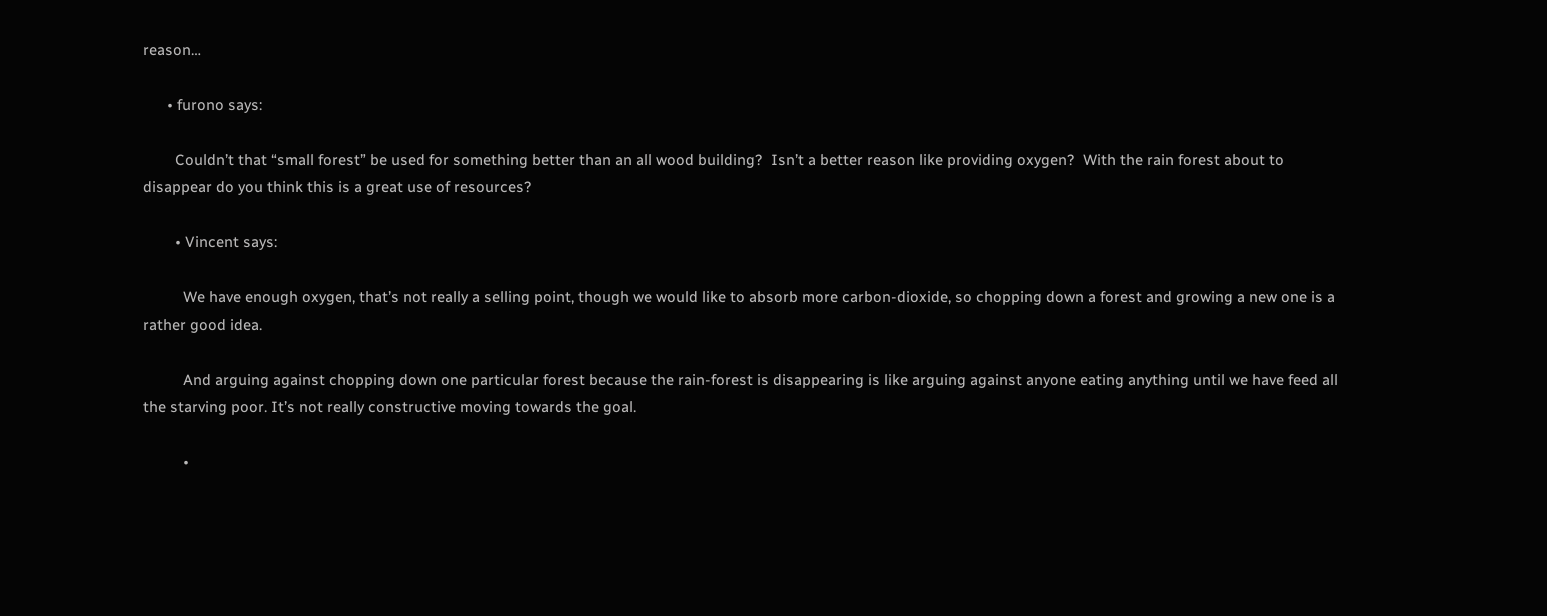reason…

      • furono says:

        Couldn’t that “small forest” be used for something better than an all wood building?  Isn’t a better reason like providing oxygen?  With the rain forest about to disappear do you think this is a great use of resources?

        • Vincent says:

          We have enough oxygen, that’s not really a selling point, though we would like to absorb more carbon-dioxide, so chopping down a forest and growing a new one is a rather good idea.

          And arguing against chopping down one particular forest because the rain-forest is disappearing is like arguing against anyone eating anything until we have feed all the starving poor. It’s not really constructive moving towards the goal.

          •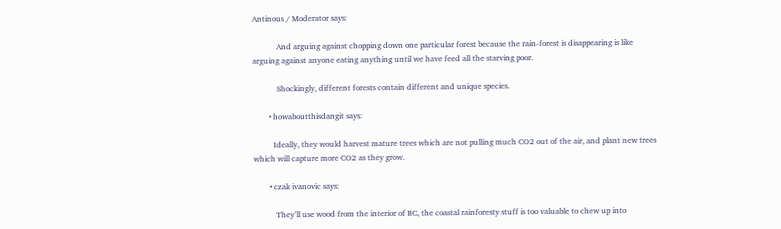Antinous / Moderator says:

            And arguing against chopping down one particular forest because the rain-forest is disappearing is like arguing against anyone eating anything until we have feed all the starving poor.

            Shockingly, different forests contain different and unique species.

        • howaboutthisdangit says:

          Ideally, they would harvest mature trees which are not pulling much CO2 out of the air, and plant new trees which will capture more CO2 as they grow.

        • czak ivanovic says:

           They’ll use wood from the interior of BC, the coastal rainforesty stuff is too valuable to chew up into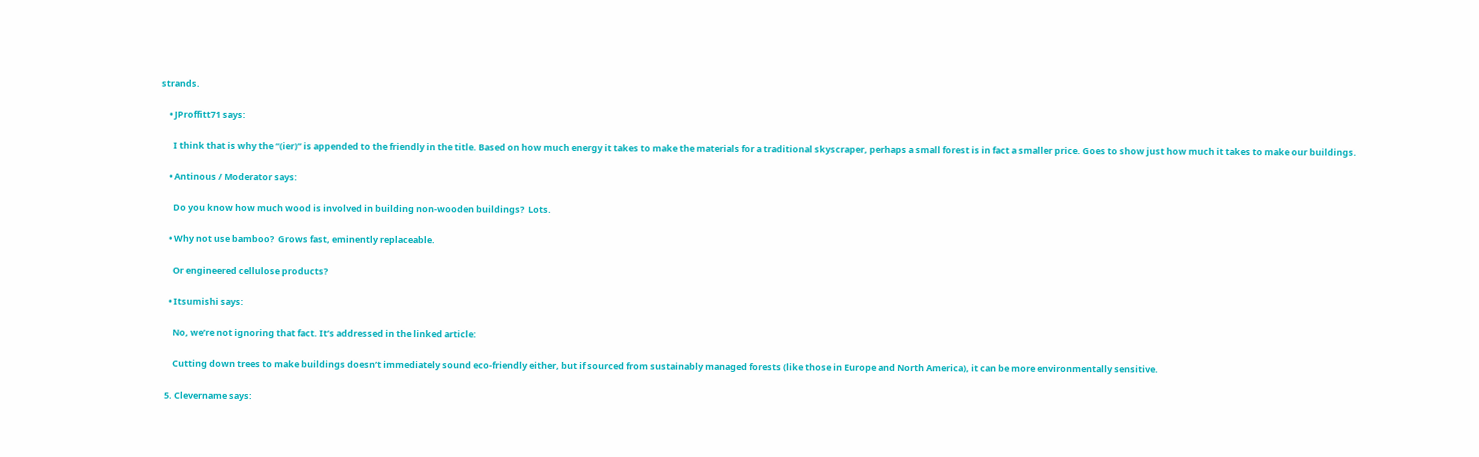strands.

    • JProffitt71 says:

      I think that is why the “(ier)” is appended to the friendly in the title. Based on how much energy it takes to make the materials for a traditional skyscraper, perhaps a small forest is in fact a smaller price. Goes to show just how much it takes to make our buildings.

    • Antinous / Moderator says:

      Do you know how much wood is involved in building non-wooden buildings?  Lots.

    • Why not use bamboo?  Grows fast, eminently replaceable.

      Or engineered cellulose products?

    • Itsumishi says:

      No, we’re not ignoring that fact. It’s addressed in the linked article:

      Cutting down trees to make buildings doesn’t immediately sound eco-friendly either, but if sourced from sustainably managed forests (like those in Europe and North America), it can be more environmentally sensitive.

  5. Clevername says: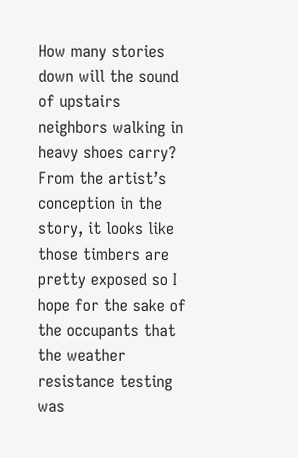How many stories down will the sound of upstairs neighbors walking in heavy shoes carry? From the artist’s conception in the story, it looks like those timbers are pretty exposed so I hope for the sake of the occupants that the weather resistance testing was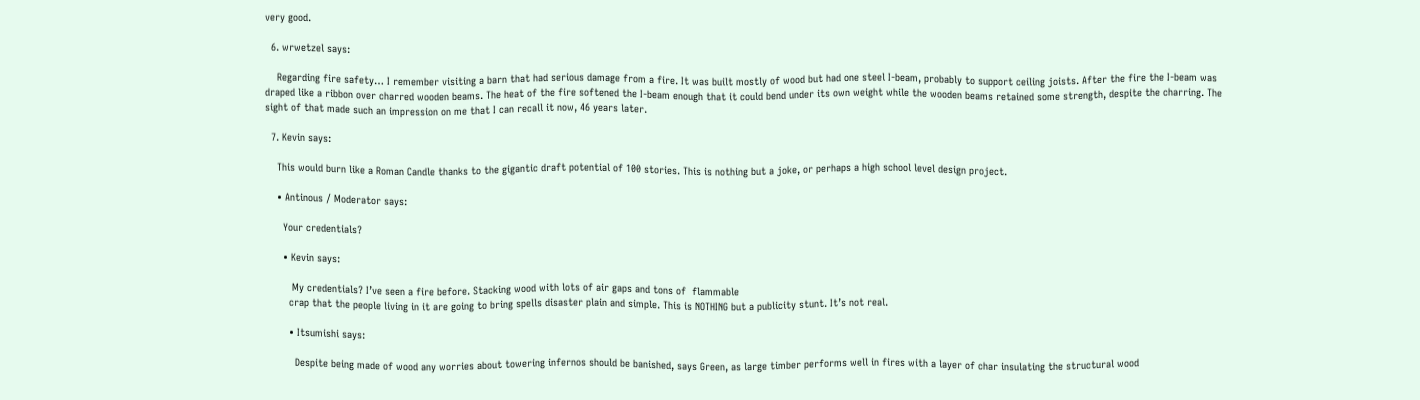very good.

  6. wrwetzel says:

    Regarding fire safety… I remember visiting a barn that had serious damage from a fire. It was built mostly of wood but had one steel I-beam, probably to support ceiling joists. After the fire the I-beam was draped like a ribbon over charred wooden beams. The heat of the fire softened the I-beam enough that it could bend under its own weight while the wooden beams retained some strength, despite the charring. The sight of that made such an impression on me that I can recall it now, 46 years later.

  7. Kevin says:

    This would burn like a Roman Candle thanks to the gigantic draft potential of 100 stories. This is nothing but a joke, or perhaps a high school level design project.

    • Antinous / Moderator says:

      Your credentials?

      • Kevin says:

         My credentials? I’ve seen a fire before. Stacking wood with lots of air gaps and tons of  flammable
        crap that the people living in it are going to bring spells disaster plain and simple. This is NOTHING but a publicity stunt. It’s not real.

        • Itsumishi says:

          Despite being made of wood any worries about towering infernos should be banished, says Green, as large timber performs well in fires with a layer of char insulating the structural wood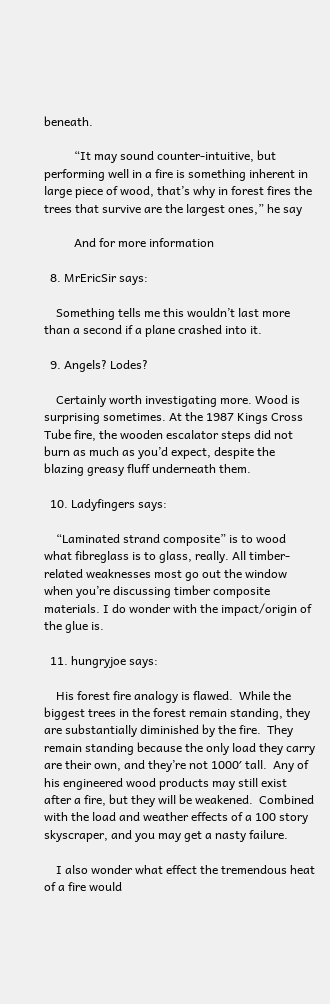beneath.

          “It may sound counter-intuitive, but performing well in a fire is something inherent in large piece of wood, that’s why in forest fires the trees that survive are the largest ones,” he say

          And for more information

  8. MrEricSir says:

    Something tells me this wouldn’t last more than a second if a plane crashed into it.

  9. Angels? Lodes?

    Certainly worth investigating more. Wood is surprising sometimes. At the 1987 Kings Cross Tube fire, the wooden escalator steps did not burn as much as you’d expect, despite the blazing greasy fluff underneath them.

  10. Ladyfingers says:

    “Laminated strand composite” is to wood what fibreglass is to glass, really. All timber-related weaknesses most go out the window when you’re discussing timber composite materials. I do wonder with the impact/origin of the glue is.

  11. hungryjoe says:

    His forest fire analogy is flawed.  While the biggest trees in the forest remain standing, they are substantially diminished by the fire.  They remain standing because the only load they carry are their own, and they’re not 1000′ tall.  Any of his engineered wood products may still exist after a fire, but they will be weakened.  Combined with the load and weather effects of a 100 story skyscraper, and you may get a nasty failure.

    I also wonder what effect the tremendous heat of a fire would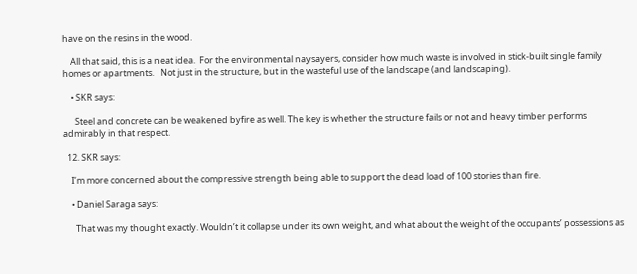have on the resins in the wood.

    All that said, this is a neat idea.  For the environmental naysayers, consider how much waste is involved in stick-built single family homes or apartments.   Not just in the structure, but in the wasteful use of the landscape (and landscaping).

    • SKR says:

      Steel and concrete can be weakened byfire as well. The key is whether the structure fails or not and heavy timber performs admirably in that respect.

  12. SKR says:

    I’m more concerned about the compressive strength being able to support the dead load of 100 stories than fire.

    • Daniel Saraga says:

      That was my thought exactly. Wouldn’t it collapse under its own weight, and what about the weight of the occupants’ possessions as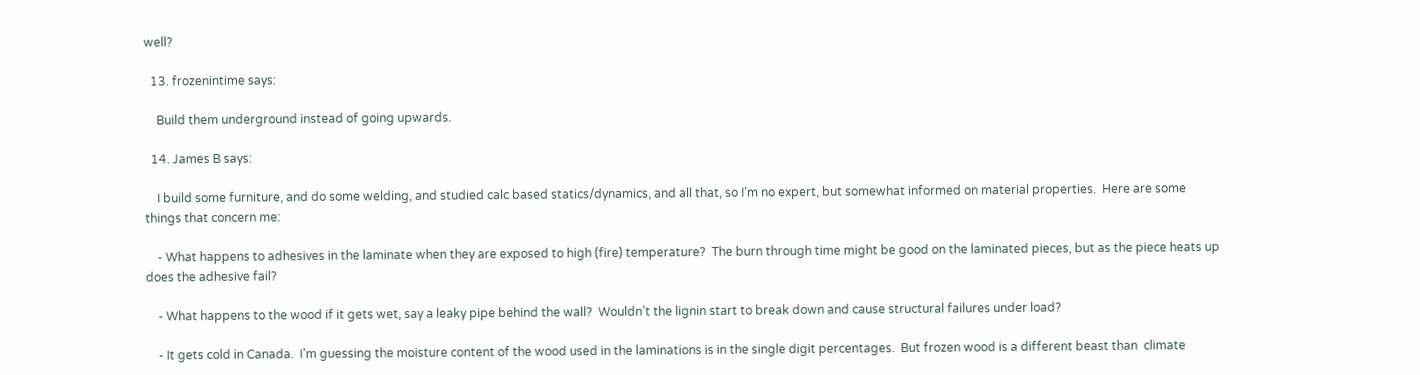well?

  13. frozenintime says:

    Build them underground instead of going upwards.

  14. James B says:

    I build some furniture, and do some welding, and studied calc based statics/dynamics, and all that, so I’m no expert, but somewhat informed on material properties.  Here are some things that concern me:

    - What happens to adhesives in the laminate when they are exposed to high (fire) temperature?  The burn through time might be good on the laminated pieces, but as the piece heats up does the adhesive fail?

    - What happens to the wood if it gets wet, say a leaky pipe behind the wall?  Wouldn’t the lignin start to break down and cause structural failures under load?

    - It gets cold in Canada.  I’m guessing the moisture content of the wood used in the laminations is in the single digit percentages.  But frozen wood is a different beast than  climate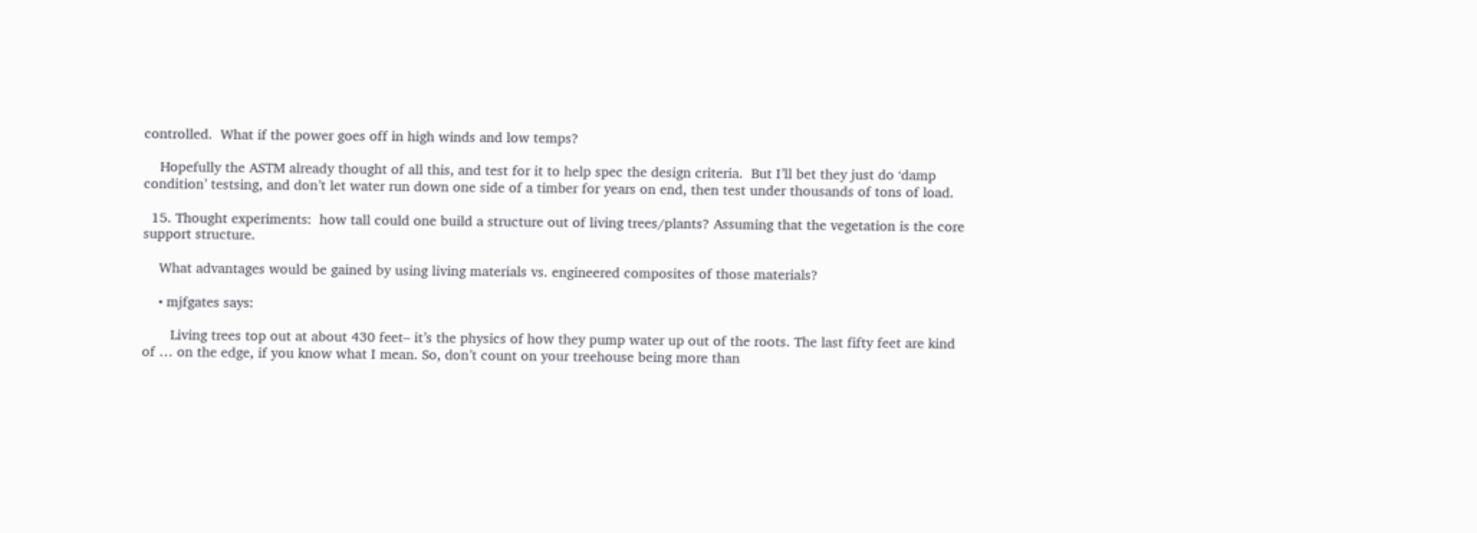controlled.  What if the power goes off in high winds and low temps?

    Hopefully the ASTM already thought of all this, and test for it to help spec the design criteria.  But I’ll bet they just do ‘damp condition’ testsing, and don’t let water run down one side of a timber for years on end, then test under thousands of tons of load.

  15. Thought experiments:  how tall could one build a structure out of living trees/plants? Assuming that the vegetation is the core support structure.

    What advantages would be gained by using living materials vs. engineered composites of those materials?

    • mjfgates says:

       Living trees top out at about 430 feet– it’s the physics of how they pump water up out of the roots. The last fifty feet are kind of … on the edge, if you know what I mean. So, don’t count on your treehouse being more than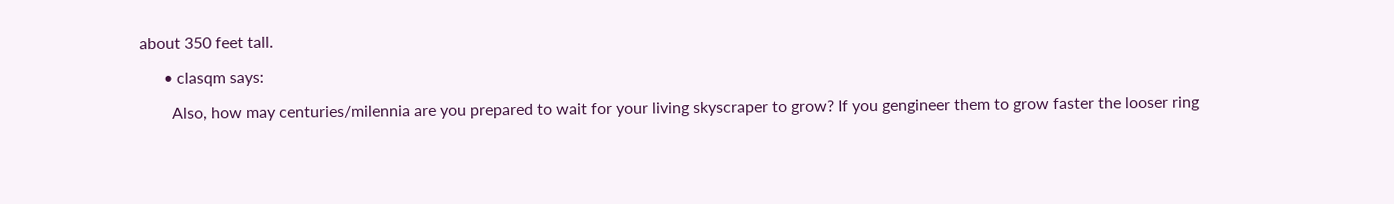about 350 feet tall.

      • clasqm says:

        Also, how may centuries/milennia are you prepared to wait for your living skyscraper to grow? If you gengineer them to grow faster the looser ring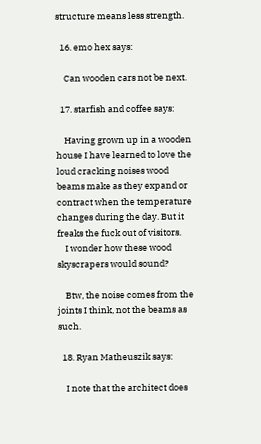structure means less strength.

  16. emo hex says:

    Can wooden cars not be next.

  17. starfish and coffee says:

    Having grown up in a wooden house I have learned to love the loud cracking noises wood beams make as they expand or contract when the temperature changes during the day. But it freaks the fuck out of visitors.
    I wonder how these wood skyscrapers would sound?

    Btw, the noise comes from the joints I think, not the beams as such.

  18. Ryan Matheuszik says:

    I note that the architect does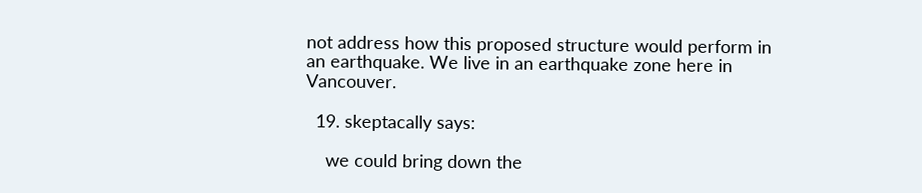not address how this proposed structure would perform in an earthquake. We live in an earthquake zone here in Vancouver.

  19. skeptacally says:

    we could bring down the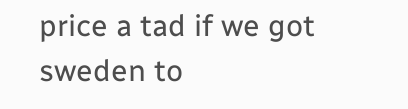price a tad if we got sweden to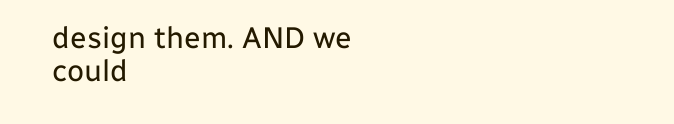design them. AND we could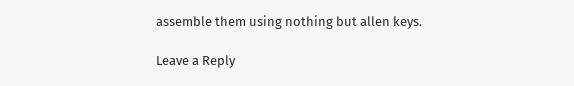assemble them using nothing but allen keys.

Leave a Reply